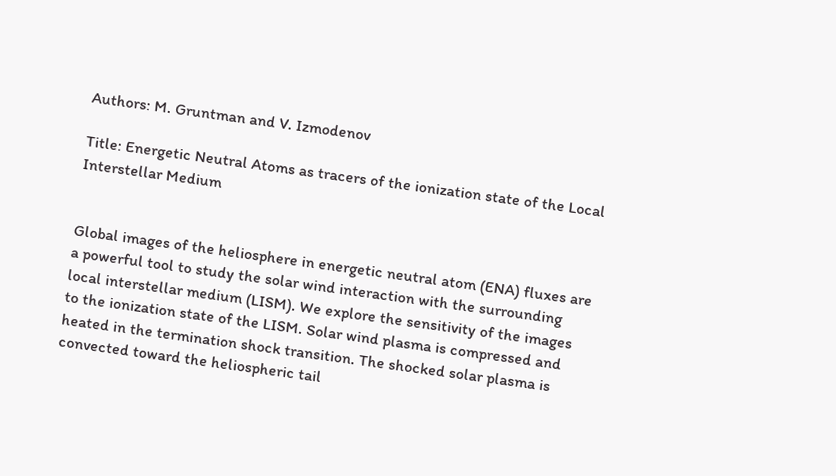Authors: M. Gruntman and V. Izmodenov

Title: Energetic Neutral Atoms as tracers of the ionization state of the Local Interstellar Medium


Global images of the heliosphere in energetic neutral atom (ENA) fluxes are a powerful tool to study the solar wind interaction with the surrounding local interstellar medium (LISM). We explore the sensitivity of the images to the ionization state of the LISM. Solar wind plasma is compressed and heated in the termination shock transition. The shocked solar plasma is convected toward the heliospheric tail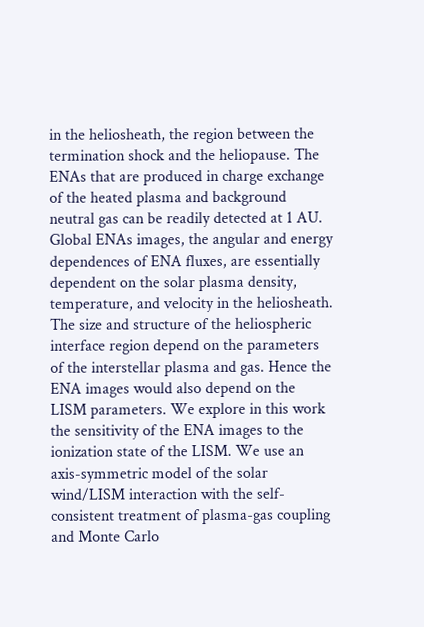in the heliosheath, the region between the termination shock and the heliopause. The ENAs that are produced in charge exchange of the heated plasma and background neutral gas can be readily detected at 1 AU. Global ENAs images, the angular and energy dependences of ENA fluxes, are essentially dependent on the solar plasma density, temperature, and velocity in the heliosheath. The size and structure of the heliospheric interface region depend on the parameters of the interstellar plasma and gas. Hence the ENA images would also depend on the LISM parameters. We explore in this work the sensitivity of the ENA images to the ionization state of the LISM. We use an axis-symmetric model of the solar wind/LISM interaction with the self-consistent treatment of plasma-gas coupling and Monte Carlo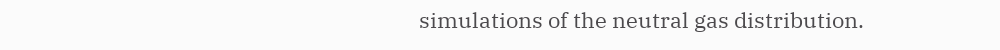simulations of the neutral gas distribution.